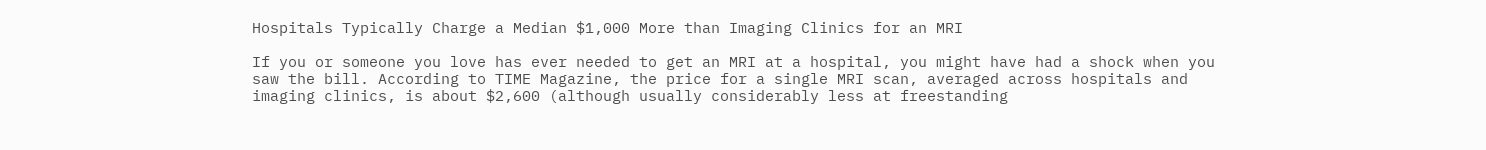Hospitals Typically Charge a Median $1,000 More than Imaging Clinics for an MRI

If you or someone you love has ever needed to get an MRI at a hospital, you might have had a shock when you saw the bill. According to TIME Magazine, the price for a single MRI scan, averaged across hospitals and imaging clinics, is about $2,600 (although usually considerably less at freestanding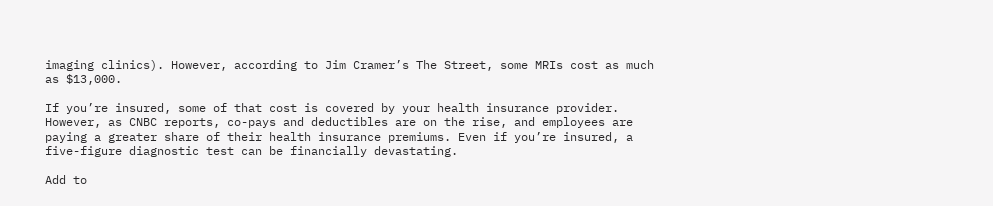imaging clinics). However, according to Jim Cramer’s The Street, some MRIs cost as much as $13,000.

If you’re insured, some of that cost is covered by your health insurance provider. However, as CNBC reports, co-pays and deductibles are on the rise, and employees are paying a greater share of their health insurance premiums. Even if you’re insured, a five-figure diagnostic test can be financially devastating.

Add to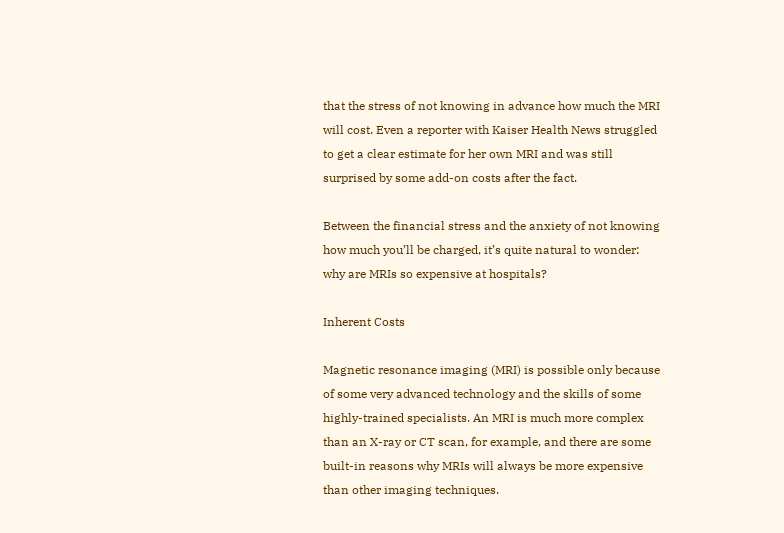that the stress of not knowing in advance how much the MRI will cost. Even a reporter with Kaiser Health News struggled to get a clear estimate for her own MRI and was still surprised by some add-on costs after the fact.

Between the financial stress and the anxiety of not knowing how much you’ll be charged, it’s quite natural to wonder: why are MRIs so expensive at hospitals?

Inherent Costs

Magnetic resonance imaging (MRI) is possible only because of some very advanced technology and the skills of some highly-trained specialists. An MRI is much more complex than an X-ray or CT scan, for example, and there are some built-in reasons why MRIs will always be more expensive than other imaging techniques.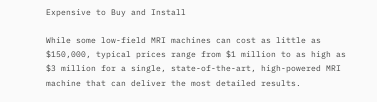Expensive to Buy and Install

While some low-field MRI machines can cost as little as $150,000, typical prices range from $1 million to as high as $3 million for a single, state-of-the-art, high-powered MRI machine that can deliver the most detailed results.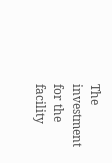The investment for the facility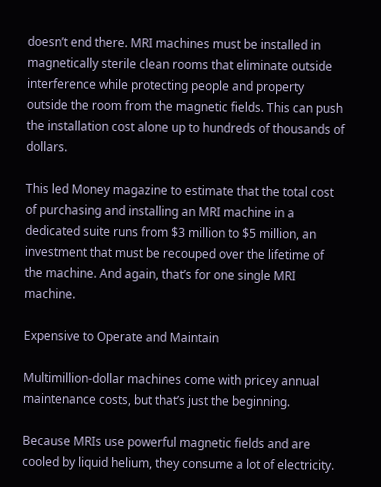doesn’t end there. MRI machines must be installed in magnetically sterile clean rooms that eliminate outside interference while protecting people and property outside the room from the magnetic fields. This can push the installation cost alone up to hundreds of thousands of dollars.

This led Money magazine to estimate that the total cost of purchasing and installing an MRI machine in a dedicated suite runs from $3 million to $5 million, an investment that must be recouped over the lifetime of the machine. And again, that’s for one single MRI machine.

Expensive to Operate and Maintain

Multimillion-dollar machines come with pricey annual maintenance costs, but that’s just the beginning.

Because MRIs use powerful magnetic fields and are cooled by liquid helium, they consume a lot of electricity.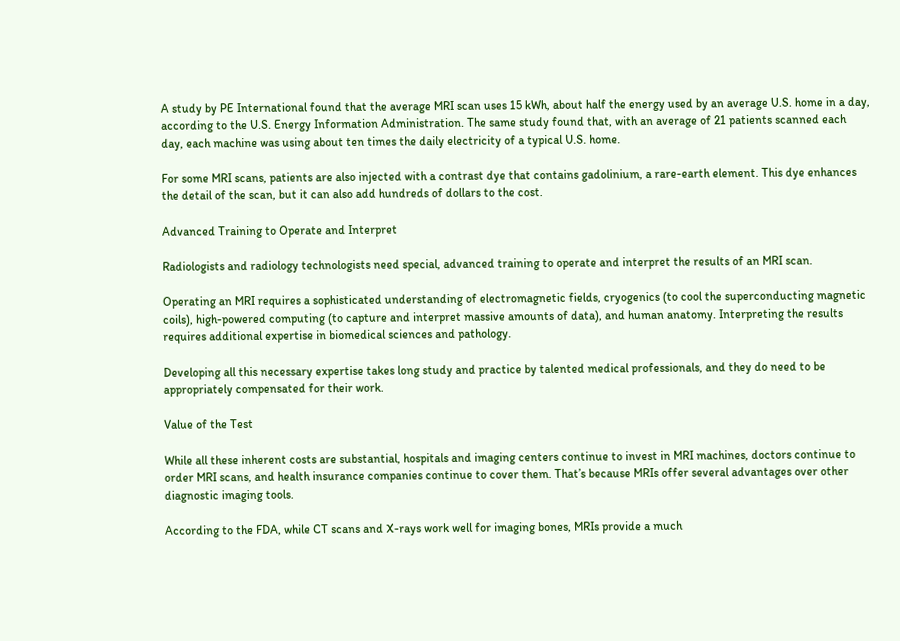A study by PE International found that the average MRI scan uses 15 kWh, about half the energy used by an average U.S. home in a day, according to the U.S. Energy Information Administration. The same study found that, with an average of 21 patients scanned each day, each machine was using about ten times the daily electricity of a typical U.S. home.

For some MRI scans, patients are also injected with a contrast dye that contains gadolinium, a rare-earth element. This dye enhances the detail of the scan, but it can also add hundreds of dollars to the cost.

Advanced Training to Operate and Interpret

Radiologists and radiology technologists need special, advanced training to operate and interpret the results of an MRI scan.

Operating an MRI requires a sophisticated understanding of electromagnetic fields, cryogenics (to cool the superconducting magnetic coils), high-powered computing (to capture and interpret massive amounts of data), and human anatomy. Interpreting the results requires additional expertise in biomedical sciences and pathology.

Developing all this necessary expertise takes long study and practice by talented medical professionals, and they do need to be appropriately compensated for their work.

Value of the Test

While all these inherent costs are substantial, hospitals and imaging centers continue to invest in MRI machines, doctors continue to order MRI scans, and health insurance companies continue to cover them. That’s because MRIs offer several advantages over other diagnostic imaging tools.

According to the FDA, while CT scans and X-rays work well for imaging bones, MRIs provide a much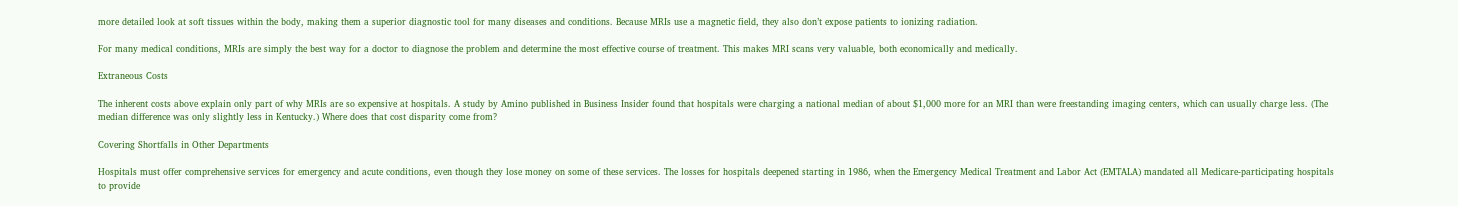more detailed look at soft tissues within the body, making them a superior diagnostic tool for many diseases and conditions. Because MRIs use a magnetic field, they also don’t expose patients to ionizing radiation.

For many medical conditions, MRIs are simply the best way for a doctor to diagnose the problem and determine the most effective course of treatment. This makes MRI scans very valuable, both economically and medically.

Extraneous Costs

The inherent costs above explain only part of why MRIs are so expensive at hospitals. A study by Amino published in Business Insider found that hospitals were charging a national median of about $1,000 more for an MRI than were freestanding imaging centers, which can usually charge less. (The median difference was only slightly less in Kentucky.) Where does that cost disparity come from?

Covering Shortfalls in Other Departments

Hospitals must offer comprehensive services for emergency and acute conditions, even though they lose money on some of these services. The losses for hospitals deepened starting in 1986, when the Emergency Medical Treatment and Labor Act (EMTALA) mandated all Medicare-participating hospitals to provide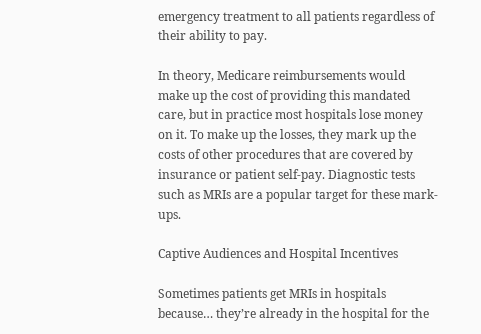emergency treatment to all patients regardless of their ability to pay.

In theory, Medicare reimbursements would make up the cost of providing this mandated care, but in practice most hospitals lose money on it. To make up the losses, they mark up the costs of other procedures that are covered by insurance or patient self-pay. Diagnostic tests such as MRIs are a popular target for these mark-ups.

Captive Audiences and Hospital Incentives

Sometimes patients get MRIs in hospitals because… they’re already in the hospital for the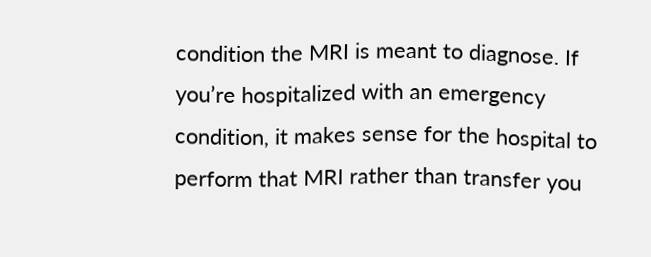condition the MRI is meant to diagnose. If you’re hospitalized with an emergency condition, it makes sense for the hospital to perform that MRI rather than transfer you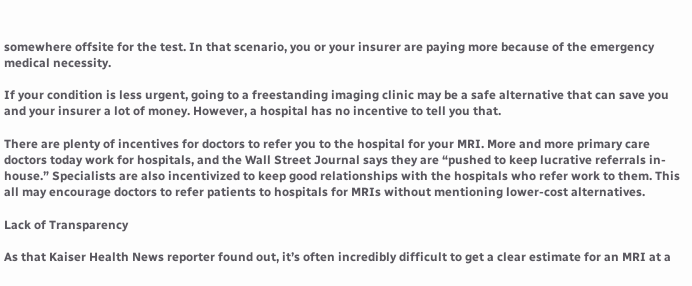somewhere offsite for the test. In that scenario, you or your insurer are paying more because of the emergency medical necessity.

If your condition is less urgent, going to a freestanding imaging clinic may be a safe alternative that can save you and your insurer a lot of money. However, a hospital has no incentive to tell you that.

There are plenty of incentives for doctors to refer you to the hospital for your MRI. More and more primary care doctors today work for hospitals, and the Wall Street Journal says they are “pushed to keep lucrative referrals in-house.” Specialists are also incentivized to keep good relationships with the hospitals who refer work to them. This all may encourage doctors to refer patients to hospitals for MRIs without mentioning lower-cost alternatives.

Lack of Transparency

As that Kaiser Health News reporter found out, it’s often incredibly difficult to get a clear estimate for an MRI at a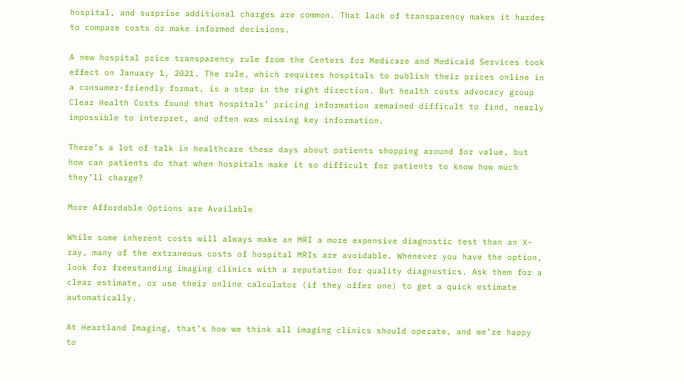hospital, and surprise additional charges are common. That lack of transparency makes it harder to compare costs or make informed decisions.

A new hospital price transparency rule from the Centers for Medicare and Medicaid Services took effect on January 1, 2021. The rule, which requires hospitals to publish their prices online in a consumer-friendly format, is a step in the right direction. But health costs advocacy group Clear Health Costs found that hospitals’ pricing information remained difficult to find, nearly impossible to interpret, and often was missing key information.

There’s a lot of talk in healthcare these days about patients shopping around for value, but how can patients do that when hospitals make it so difficult for patients to know how much they’ll charge?

More Affordable Options are Available

While some inherent costs will always make an MRI a more expensive diagnostic test than an X-ray, many of the extraneous costs of hospital MRIs are avoidable. Whenever you have the option, look for freestanding imaging clinics with a reputation for quality diagnostics. Ask them for a clear estimate, or use their online calculator (if they offer one) to get a quick estimate automatically.

At Heartland Imaging, that’s how we think all imaging clinics should operate, and we’re happy to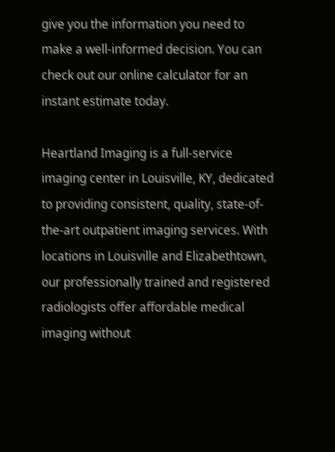give you the information you need to make a well-informed decision. You can check out our online calculator for an instant estimate today.

Heartland Imaging is a full-service imaging center in Louisville, KY, dedicated to providing consistent, quality, state-of-the-art outpatient imaging services. With locations in Louisville and Elizabethtown, our professionally trained and registered radiologists offer affordable medical imaging without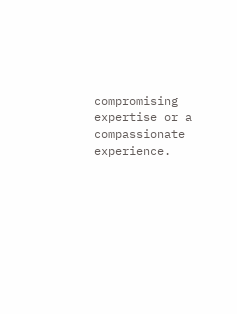compromising expertise or a compassionate experience.